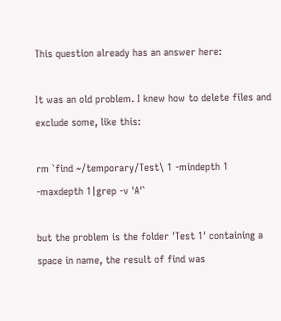This question already has an answer here:

It was an old problem. I knew how to delete files and exclude some, like this:

rm `find ~/temporary/Test\ 1 -mindepth 1 -maxdepth 1|grep -v 'A'`

but the problem is the folder 'Test 1' containing a space in name, the result of find was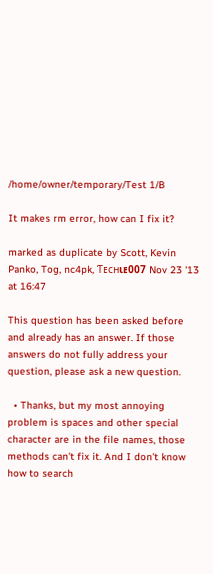/home/owner/temporary/Test 1/B

It makes rm error, how can I fix it?

marked as duplicate by Scott, Kevin Panko, Tog, nc4pk, Ƭᴇcʜιᴇ007 Nov 23 '13 at 16:47

This question has been asked before and already has an answer. If those answers do not fully address your question, please ask a new question.

  • Thanks, but my most annoying problem is spaces and other special character are in the file names, those methods can't fix it. And I don't know how to search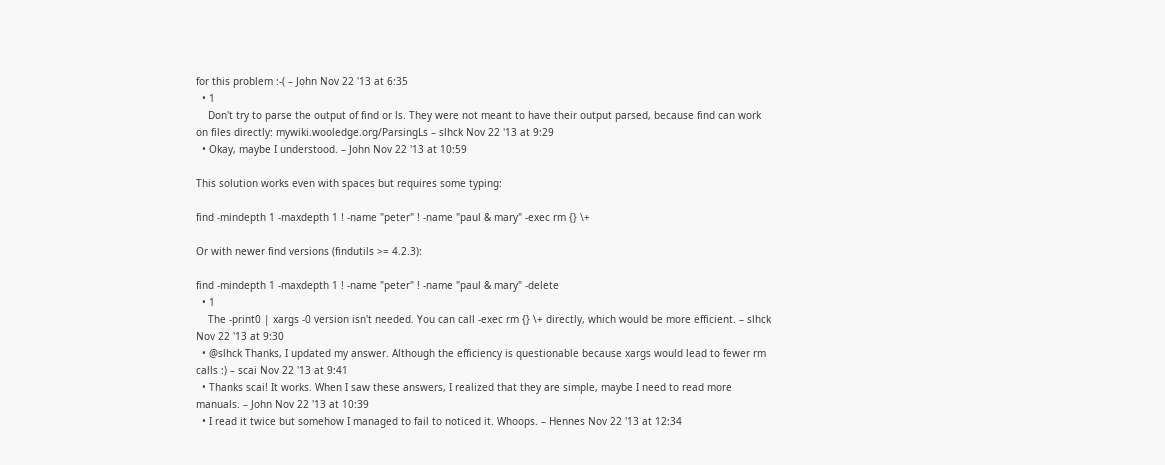for this problem :-( – John Nov 22 '13 at 6:35
  • 1
    Don't try to parse the output of find or ls. They were not meant to have their output parsed, because find can work on files directly: mywiki.wooledge.org/ParsingLs – slhck Nov 22 '13 at 9:29
  • Okay, maybe I understood. – John Nov 22 '13 at 10:59

This solution works even with spaces but requires some typing:

find -mindepth 1 -maxdepth 1 ! -name "peter" ! -name "paul & mary" -exec rm {} \+

Or with newer find versions (findutils >= 4.2.3):

find -mindepth 1 -maxdepth 1 ! -name "peter" ! -name "paul & mary" -delete
  • 1
    The -print0 | xargs -0 version isn't needed. You can call -exec rm {} \+ directly, which would be more efficient. – slhck Nov 22 '13 at 9:30
  • @slhck Thanks, I updated my answer. Although the efficiency is questionable because xargs would lead to fewer rm calls :) – scai Nov 22 '13 at 9:41
  • Thanks scai! It works. When I saw these answers, I realized that they are simple, maybe I need to read more manuals. – John Nov 22 '13 at 10:39
  • I read it twice but somehow I managed to fail to noticed it. Whoops. – Hennes Nov 22 '13 at 12:34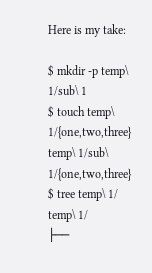Here is my take:

$ mkdir -p temp\ 1/sub\ 1
$ touch temp\ 1/{one,two,three} temp\ 1/sub\ 1/{one,two,three}
$ tree temp\ 1/
temp\ 1/
├──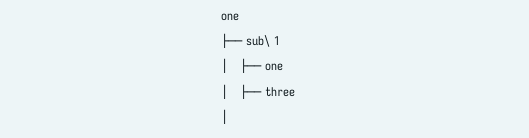one
├── sub\ 1
│   ├── one
│   ├── three
│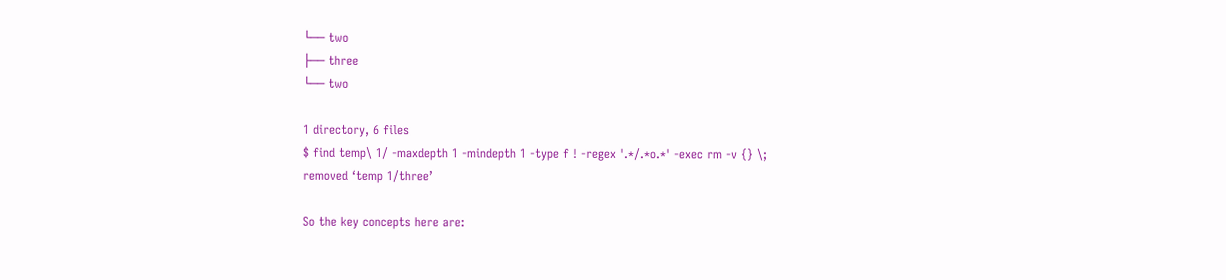└── two
├── three
└── two

1 directory, 6 files
$ find temp\ 1/ -maxdepth 1 -mindepth 1 -type f ! -regex '.*/.*o.*' -exec rm -v {} \;
removed ‘temp 1/three’

So the key concepts here are: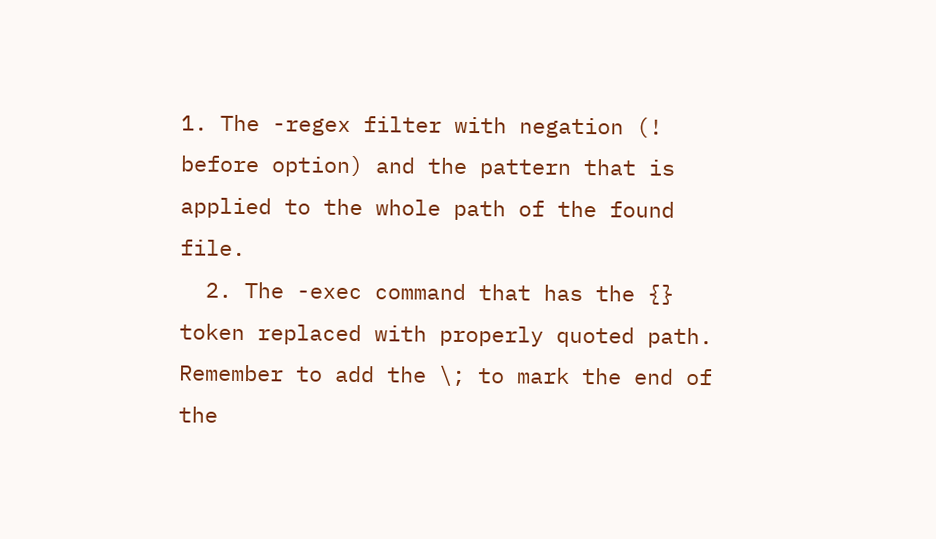1. The -regex filter with negation (! before option) and the pattern that is applied to the whole path of the found file.
  2. The -exec command that has the {} token replaced with properly quoted path. Remember to add the \; to mark the end of the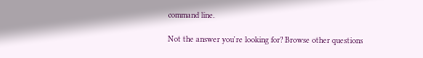command line.

Not the answer you're looking for? Browse other questions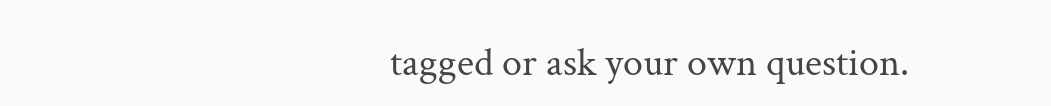tagged or ask your own question.